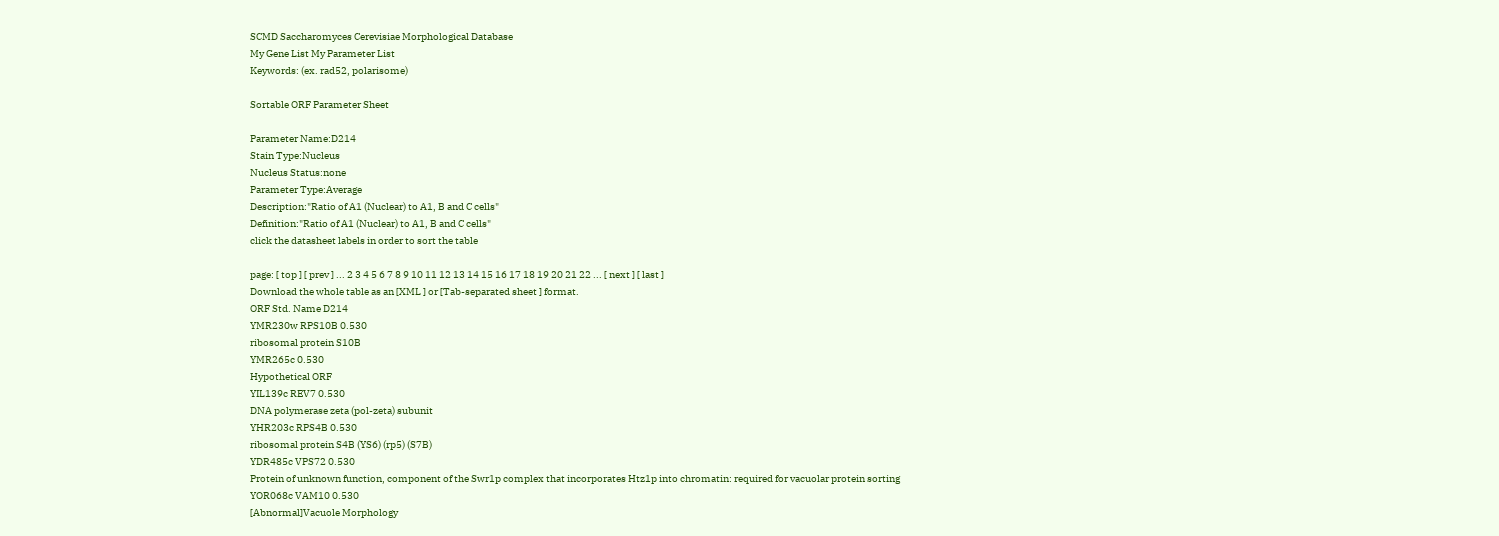SCMD Saccharomyces Cerevisiae Morphological Database
My Gene List My Parameter List
Keywords: (ex. rad52, polarisome)

Sortable ORF Parameter Sheet

Parameter Name:D214
Stain Type:Nucleus
Nucleus Status:none
Parameter Type:Average
Description:"Ratio of A1 (Nuclear) to A1, B and C cells"
Definition:"Ratio of A1 (Nuclear) to A1, B and C cells"
click the datasheet labels in order to sort the table

page: [ top ] [ prev ] ... 2 3 4 5 6 7 8 9 10 11 12 13 14 15 16 17 18 19 20 21 22 ... [ next ] [ last ]
Download the whole table as an [XML ] or [Tab-separated sheet ] format.
ORF Std. Name D214
YMR230w RPS10B 0.530
ribosomal protein S10B
YMR265c 0.530
Hypothetical ORF
YIL139c REV7 0.530
DNA polymerase zeta (pol-zeta) subunit
YHR203c RPS4B 0.530
ribosomal protein S4B (YS6) (rp5) (S7B)
YDR485c VPS72 0.530
Protein of unknown function, component of the Swr1p complex that incorporates Htz1p into chromatin: required for vacuolar protein sorting
YOR068c VAM10 0.530
[Abnormal]Vacuole Morphology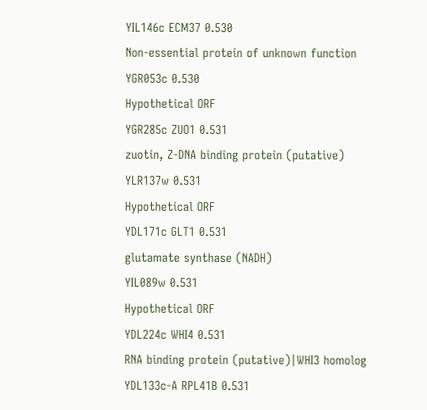YIL146c ECM37 0.530
Non-essential protein of unknown function
YGR053c 0.530
Hypothetical ORF
YGR285c ZUO1 0.531
zuotin, Z-DNA binding protein (putative)
YLR137w 0.531
Hypothetical ORF
YDL171c GLT1 0.531
glutamate synthase (NADH)
YIL089w 0.531
Hypothetical ORF
YDL224c WHI4 0.531
RNA binding protein (putative)|WHI3 homolog
YDL133c-A RPL41B 0.531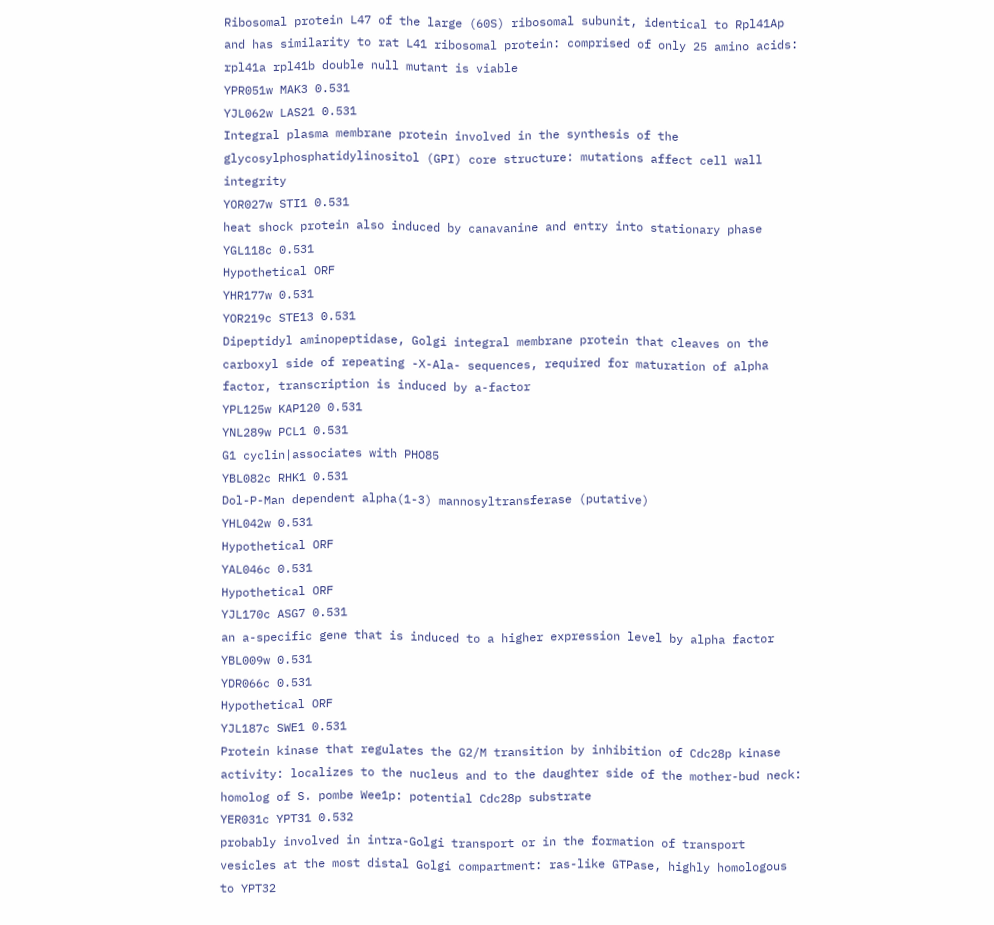Ribosomal protein L47 of the large (60S) ribosomal subunit, identical to Rpl41Ap and has similarity to rat L41 ribosomal protein: comprised of only 25 amino acids: rpl41a rpl41b double null mutant is viable
YPR051w MAK3 0.531
YJL062w LAS21 0.531
Integral plasma membrane protein involved in the synthesis of the glycosylphosphatidylinositol (GPI) core structure: mutations affect cell wall integrity
YOR027w STI1 0.531
heat shock protein also induced by canavanine and entry into stationary phase
YGL118c 0.531
Hypothetical ORF
YHR177w 0.531
YOR219c STE13 0.531
Dipeptidyl aminopeptidase, Golgi integral membrane protein that cleaves on the carboxyl side of repeating -X-Ala- sequences, required for maturation of alpha factor, transcription is induced by a-factor
YPL125w KAP120 0.531
YNL289w PCL1 0.531
G1 cyclin|associates with PHO85
YBL082c RHK1 0.531
Dol-P-Man dependent alpha(1-3) mannosyltransferase (putative)
YHL042w 0.531
Hypothetical ORF
YAL046c 0.531
Hypothetical ORF
YJL170c ASG7 0.531
an a-specific gene that is induced to a higher expression level by alpha factor
YBL009w 0.531
YDR066c 0.531
Hypothetical ORF
YJL187c SWE1 0.531
Protein kinase that regulates the G2/M transition by inhibition of Cdc28p kinase activity: localizes to the nucleus and to the daughter side of the mother-bud neck: homolog of S. pombe Wee1p: potential Cdc28p substrate
YER031c YPT31 0.532
probably involved in intra-Golgi transport or in the formation of transport vesicles at the most distal Golgi compartment: ras-like GTPase, highly homologous to YPT32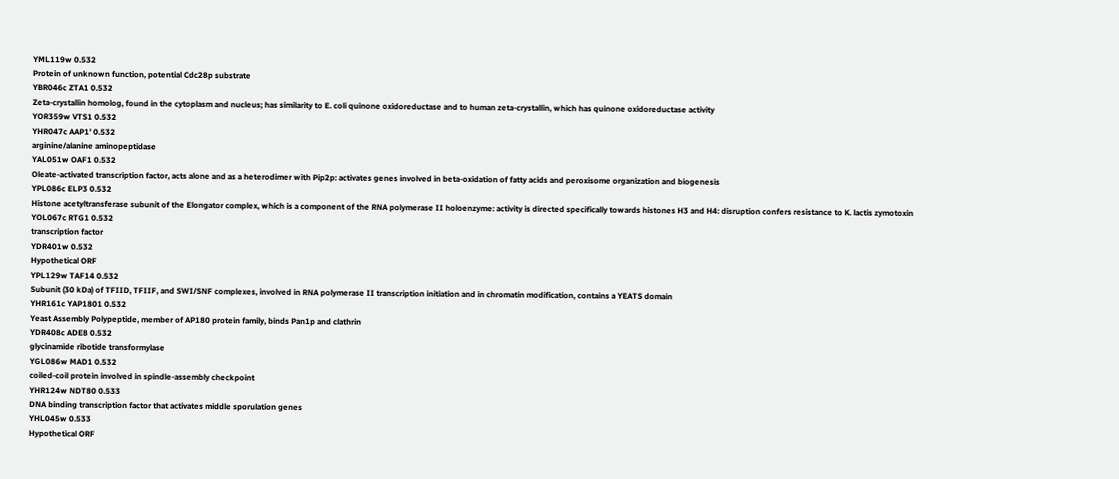YML119w 0.532
Protein of unknown function, potential Cdc28p substrate
YBR046c ZTA1 0.532
Zeta-crystallin homolog, found in the cytoplasm and nucleus; has similarity to E. coli quinone oxidoreductase and to human zeta-crystallin, which has quinone oxidoreductase activity
YOR359w VTS1 0.532
YHR047c AAP1' 0.532
arginine/alanine aminopeptidase
YAL051w OAF1 0.532
Oleate-activated transcription factor, acts alone and as a heterodimer with Pip2p: activates genes involved in beta-oxidation of fatty acids and peroxisome organization and biogenesis
YPL086c ELP3 0.532
Histone acetyltransferase subunit of the Elongator complex, which is a component of the RNA polymerase II holoenzyme: activity is directed specifically towards histones H3 and H4: disruption confers resistance to K. lactis zymotoxin
YOL067c RTG1 0.532
transcription factor
YDR401w 0.532
Hypothetical ORF
YPL129w TAF14 0.532
Subunit (30 kDa) of TFIID, TFIIF, and SWI/SNF complexes, involved in RNA polymerase II transcription initiation and in chromatin modification, contains a YEATS domain
YHR161c YAP1801 0.532
Yeast Assembly Polypeptide, member of AP180 protein family, binds Pan1p and clathrin
YDR408c ADE8 0.532
glycinamide ribotide transformylase
YGL086w MAD1 0.532
coiled-coil protein involved in spindle-assembly checkpoint
YHR124w NDT80 0.533
DNA binding transcription factor that activates middle sporulation genes
YHL045w 0.533
Hypothetical ORF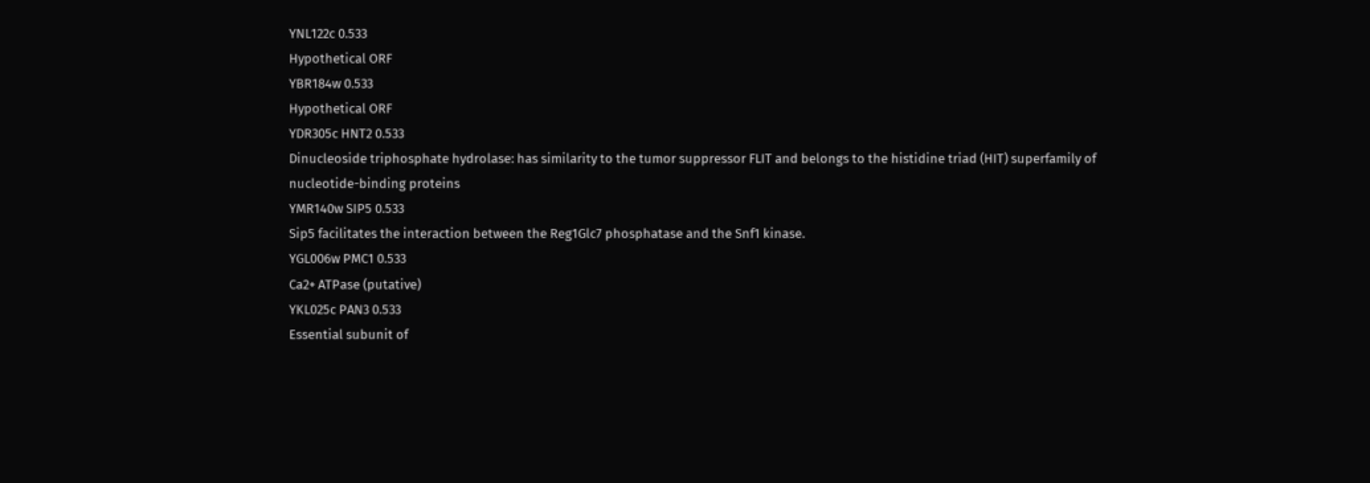YNL122c 0.533
Hypothetical ORF
YBR184w 0.533
Hypothetical ORF
YDR305c HNT2 0.533
Dinucleoside triphosphate hydrolase: has similarity to the tumor suppressor FLIT and belongs to the histidine triad (HIT) superfamily of nucleotide-binding proteins
YMR140w SIP5 0.533
Sip5 facilitates the interaction between the Reg1Glc7 phosphatase and the Snf1 kinase.
YGL006w PMC1 0.533
Ca2+ ATPase (putative)
YKL025c PAN3 0.533
Essential subunit of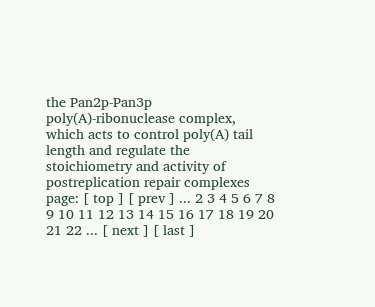the Pan2p-Pan3p poly(A)-ribonuclease complex, which acts to control poly(A) tail length and regulate the stoichiometry and activity of postreplication repair complexes
page: [ top ] [ prev ] ... 2 3 4 5 6 7 8 9 10 11 12 13 14 15 16 17 18 19 20 21 22 ... [ next ] [ last ]